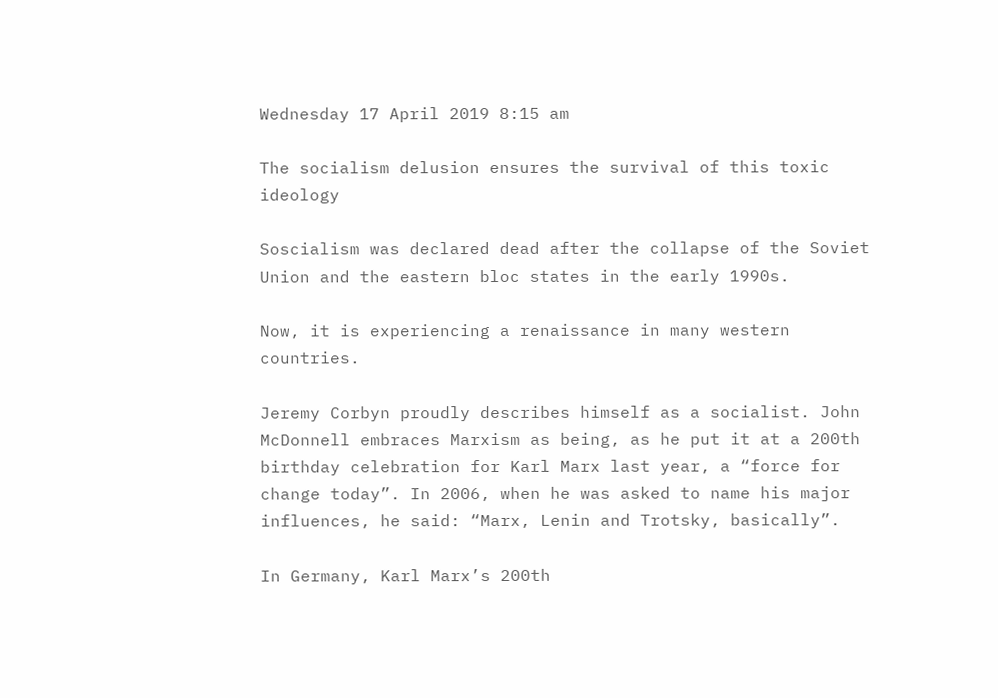Wednesday 17 April 2019 8:15 am

The socialism delusion ensures the survival of this toxic ideology

Soscialism was declared dead after the collapse of the Soviet Union and the eastern bloc states in the early 1990s.

Now, it is experiencing a renaissance in many western countries.

Jeremy Corbyn proudly describes himself as a socialist. John McDonnell embraces Marxism as being, as he put it at a 200th birthday celebration for Karl Marx last year, a “force for change today”. In 2006, when he was asked to name his major influences, he said: “Marx, Lenin and Trotsky, basically”.

In Germany, Karl Marx’s 200th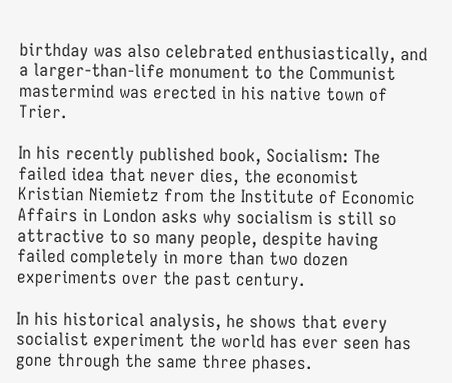birthday was also celebrated enthusiastically, and a larger-than-life monument to the Communist mastermind was erected in his native town of Trier.

In his recently published book, Socialism: The failed idea that never dies, the economist Kristian Niemietz from the Institute of Economic Affairs in London asks why socialism is still so attractive to so many people, despite having failed completely in more than two dozen experiments over the past century.

In his historical analysis, he shows that every socialist experiment the world has ever seen has gone through the same three phases.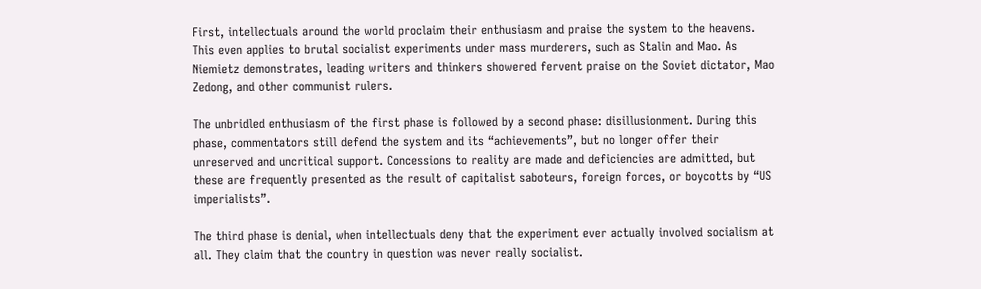First, intellectuals around the world proclaim their enthusiasm and praise the system to the heavens. This even applies to brutal socialist experiments under mass murderers, such as Stalin and Mao. As Niemietz demonstrates, leading writers and thinkers showered fervent praise on the Soviet dictator, Mao Zedong, and other communist rulers.

The unbridled enthusiasm of the first phase is followed by a second phase: disillusionment. During this phase, commentators still defend the system and its “achievements”, but no longer offer their unreserved and uncritical support. Concessions to reality are made and deficiencies are admitted, but these are frequently presented as the result of capitalist saboteurs, foreign forces, or boycotts by “US imperialists”.

The third phase is denial, when intellectuals deny that the experiment ever actually involved socialism at all. They claim that the country in question was never really socialist.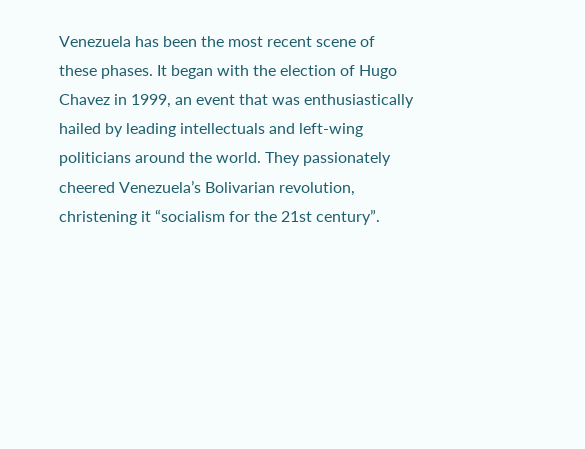Venezuela has been the most recent scene of these phases. It began with the election of Hugo Chavez in 1999, an event that was enthusiastically hailed by leading intellectuals and left-wing politicians around the world. They passionately cheered Venezuela’s Bolivarian revolution, christening it “socialism for the 21st century”.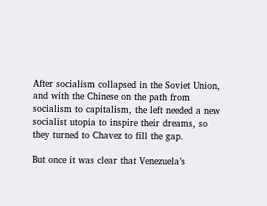After socialism collapsed in the Soviet Union, and with the Chinese on the path from socialism to capitalism, the left needed a new socialist utopia to inspire their dreams, so they turned to Chavez to fill the gap.

But once it was clear that Venezuela’s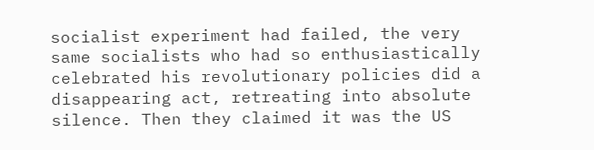socialist experiment had failed, the very same socialists who had so enthusiastically celebrated his revolutionary policies did a disappearing act, retreating into absolute silence. Then they claimed it was the US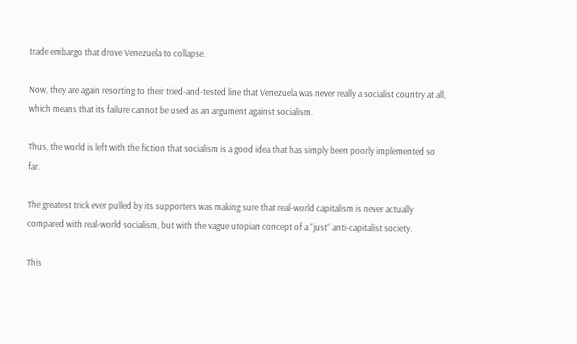trade embargo that drove Venezuela to collapse.

Now, they are again resorting to their tried-and-tested line that Venezuela was never really a socialist country at all, which means that its failure cannot be used as an argument against socialism.

Thus, the world is left with the fiction that socialism is a good idea that has simply been poorly implemented so far.

The greatest trick ever pulled by its supporters was making sure that real-world capitalism is never actually compared with real-world socialism, but with the vague utopian concept of a “just” anti-capitalist society.

This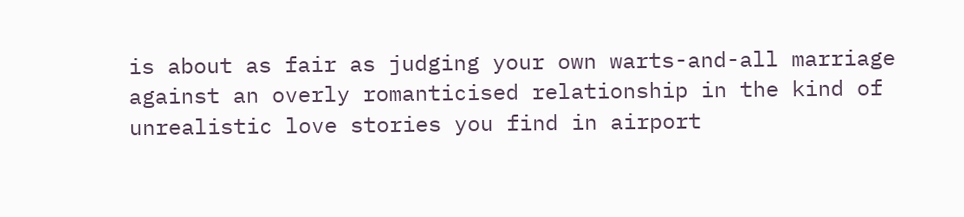is about as fair as judging your own warts-and-all marriage against an overly romanticised relationship in the kind of unrealistic love stories you find in airport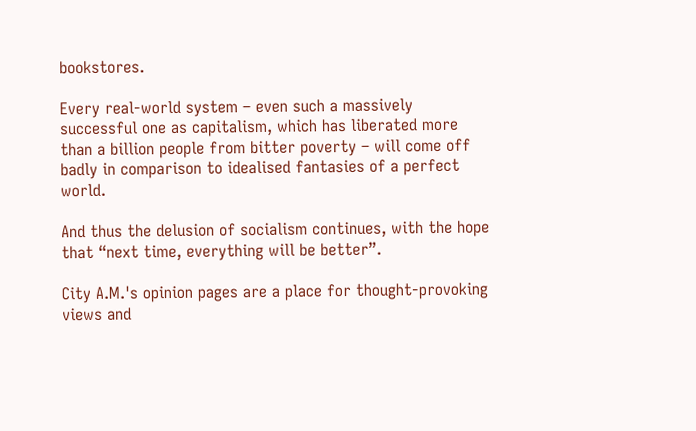bookstores.

Every real-world system – even such a massively successful one as capitalism, which has liberated more than a billion people from bitter poverty – will come off badly in comparison to idealised fantasies of a perfect world.

And thus the delusion of socialism continues, with the hope that “next time, everything will be better”.

City A.M.'s opinion pages are a place for thought-provoking views and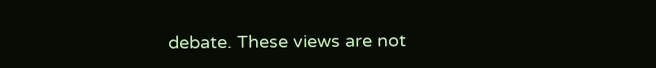debate. These views are not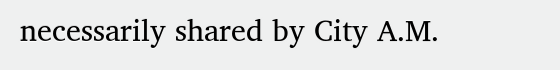necessarily shared by City A.M.